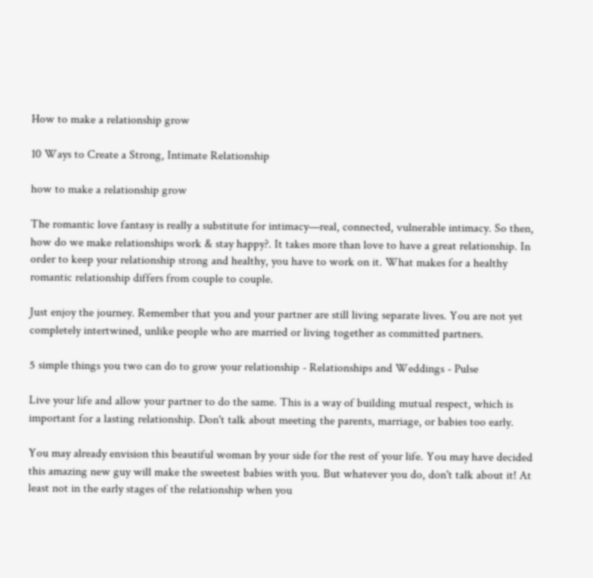How to make a relationship grow

10 Ways to Create a Strong, Intimate Relationship

how to make a relationship grow

The romantic love fantasy is really a substitute for intimacy—real, connected, vulnerable intimacy. So then, how do we make relationships work & stay happy?. It takes more than love to have a great relationship. In order to keep your relationship strong and healthy, you have to work on it. What makes for a healthy romantic relationship differs from couple to couple.

Just enjoy the journey. Remember that you and your partner are still living separate lives. You are not yet completely intertwined, unlike people who are married or living together as committed partners.

5 simple things you two can do to grow your relationship - Relationships and Weddings - Pulse

Live your life and allow your partner to do the same. This is a way of building mutual respect, which is important for a lasting relationship. Don't talk about meeting the parents, marriage, or babies too early.

You may already envision this beautiful woman by your side for the rest of your life. You may have decided this amazing new guy will make the sweetest babies with you. But whatever you do, don't talk about it! At least not in the early stages of the relationship when you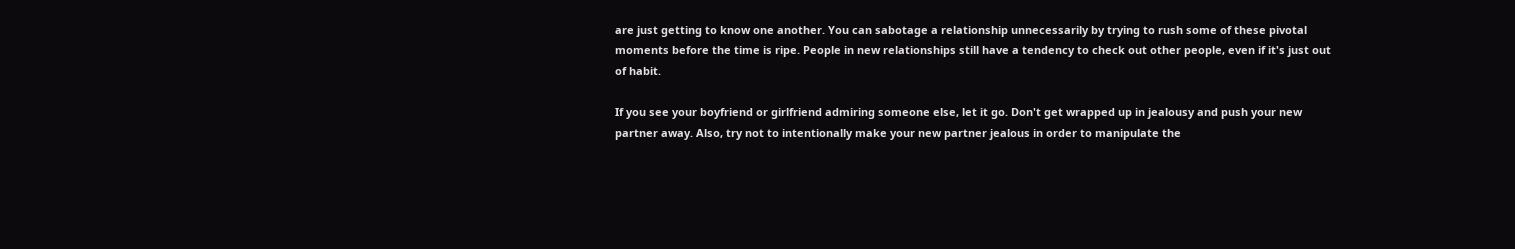are just getting to know one another. You can sabotage a relationship unnecessarily by trying to rush some of these pivotal moments before the time is ripe. People in new relationships still have a tendency to check out other people, even if it's just out of habit.

If you see your boyfriend or girlfriend admiring someone else, let it go. Don't get wrapped up in jealousy and push your new partner away. Also, try not to intentionally make your new partner jealous in order to manipulate the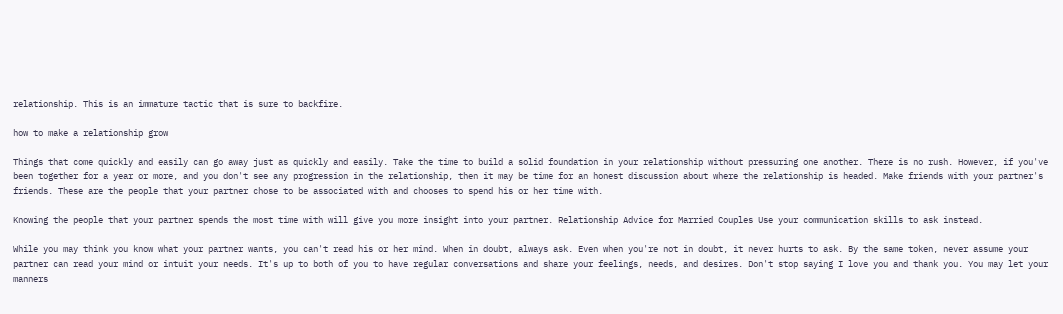relationship. This is an immature tactic that is sure to backfire.

how to make a relationship grow

Things that come quickly and easily can go away just as quickly and easily. Take the time to build a solid foundation in your relationship without pressuring one another. There is no rush. However, if you've been together for a year or more, and you don't see any progression in the relationship, then it may be time for an honest discussion about where the relationship is headed. Make friends with your partner's friends. These are the people that your partner chose to be associated with and chooses to spend his or her time with.

Knowing the people that your partner spends the most time with will give you more insight into your partner. Relationship Advice for Married Couples Use your communication skills to ask instead.

While you may think you know what your partner wants, you can't read his or her mind. When in doubt, always ask. Even when you're not in doubt, it never hurts to ask. By the same token, never assume your partner can read your mind or intuit your needs. It's up to both of you to have regular conversations and share your feelings, needs, and desires. Don't stop saying I love you and thank you. You may let your manners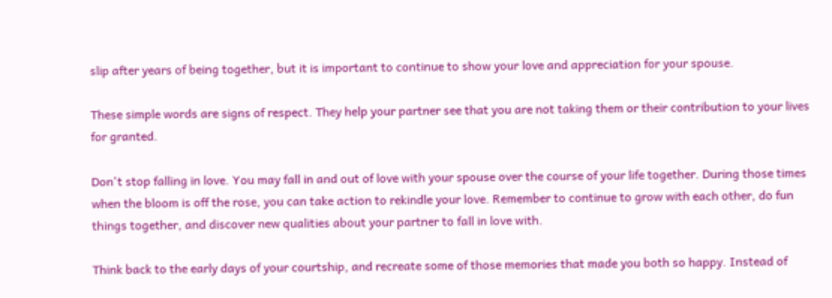slip after years of being together, but it is important to continue to show your love and appreciation for your spouse.

These simple words are signs of respect. They help your partner see that you are not taking them or their contribution to your lives for granted.

Don't stop falling in love. You may fall in and out of love with your spouse over the course of your life together. During those times when the bloom is off the rose, you can take action to rekindle your love. Remember to continue to grow with each other, do fun things together, and discover new qualities about your partner to fall in love with.

Think back to the early days of your courtship, and recreate some of those memories that made you both so happy. Instead of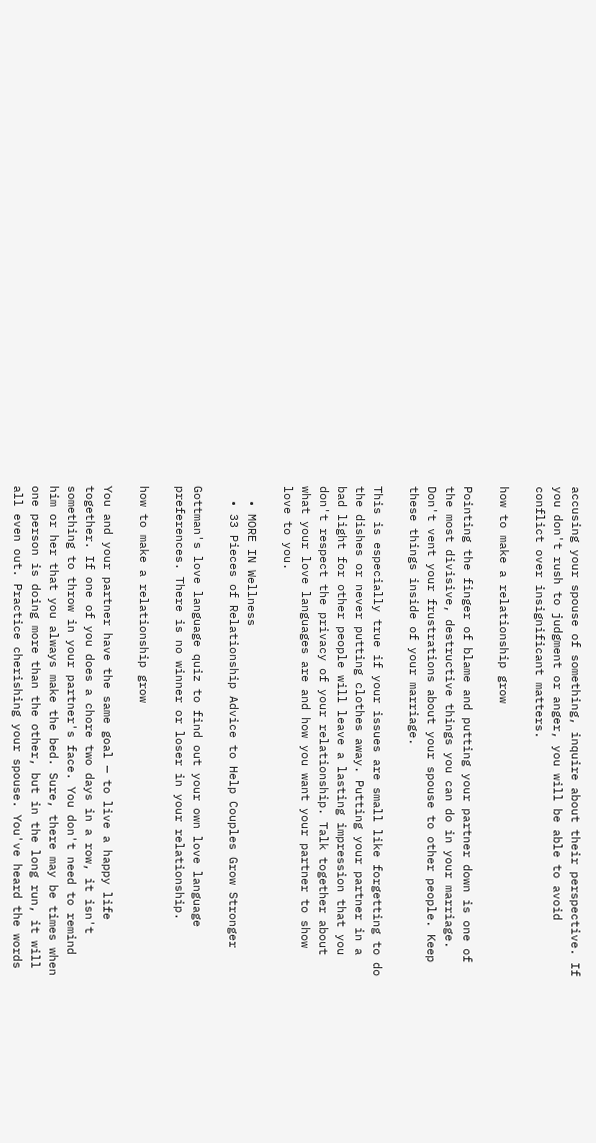accusing your spouse of something, inquire about their perspective. If you don't rush to judgment or anger, you will be able to avoid conflict over insignificant matters.

how to make a relationship grow

Pointing the finger of blame and putting your partner down is one of the most divisive, destructive things you can do in your marriage. Don't vent your frustrations about your spouse to other people. Keep these things inside of your marriage.

This is especially true if your issues are small like forgetting to do the dishes or never putting clothes away. Putting your partner in a bad light for other people will leave a lasting impression that you don't respect the privacy of your relationship. Talk together about what your love languages are and how you want your partner to show love to you.

  • MORE IN Wellness
  • 33 Pieces of Relationship Advice to Help Couples Grow Stronger

Gottman's love language quiz to find out your own love language preferences. There is no winner or loser in your relationship.

how to make a relationship grow

You and your partner have the same goal — to live a happy life together. If one of you does a chore two days in a row, it isn't something to throw in your partner's face. You don't need to remind him or her that you always make the bed. Sure, there may be times when one person is doing more than the other, but in the long run, it will all even out. Practice cherishing your spouse. You've heard the words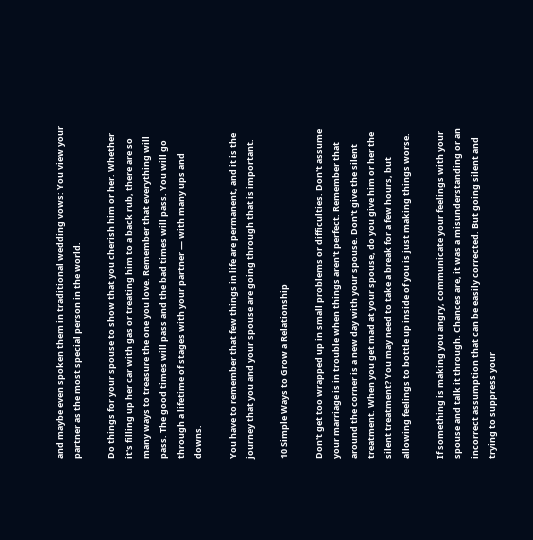and maybe even spoken them in traditional wedding vows: You view your partner as the most special person in the world.

Do things for your spouse to show that you cherish him or her. Whether it's filling up her car with gas or treating him to a back rub, there are so many ways to treasure the one you love. Remember that everything will pass. The good times will pass and the bad times will pass. You will go through a lifetime of stages with your partner — with many ups and downs.

You have to remember that few things in life are permanent, and it is the journey that you and your spouse are going through that is important.

10 Simple Ways to Grow a Relationship

Don't get too wrapped up in small problems or difficulties. Don't assume your marriage is in trouble when things aren't perfect. Remember that around the corner is a new day with your spouse. Don't give the silent treatment. When you get mad at your spouse, do you give him or her the silent treatment? You may need to take a break for a few hours, but allowing feelings to bottle up inside of you is just making things worse.

If something is making you angry, communicate your feelings with your spouse and talk it through. Chances are, it was a misunderstanding or an incorrect assumption that can be easily corrected. But going silent and trying to suppress your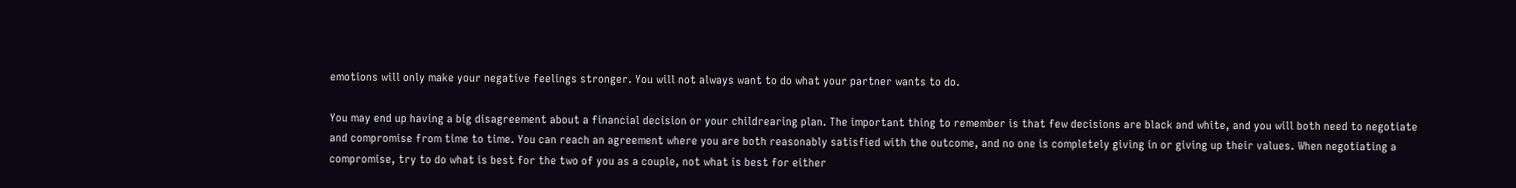emotions will only make your negative feelings stronger. You will not always want to do what your partner wants to do.

You may end up having a big disagreement about a financial decision or your childrearing plan. The important thing to remember is that few decisions are black and white, and you will both need to negotiate and compromise from time to time. You can reach an agreement where you are both reasonably satisfied with the outcome, and no one is completely giving in or giving up their values. When negotiating a compromise, try to do what is best for the two of you as a couple, not what is best for either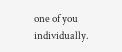one of you individually.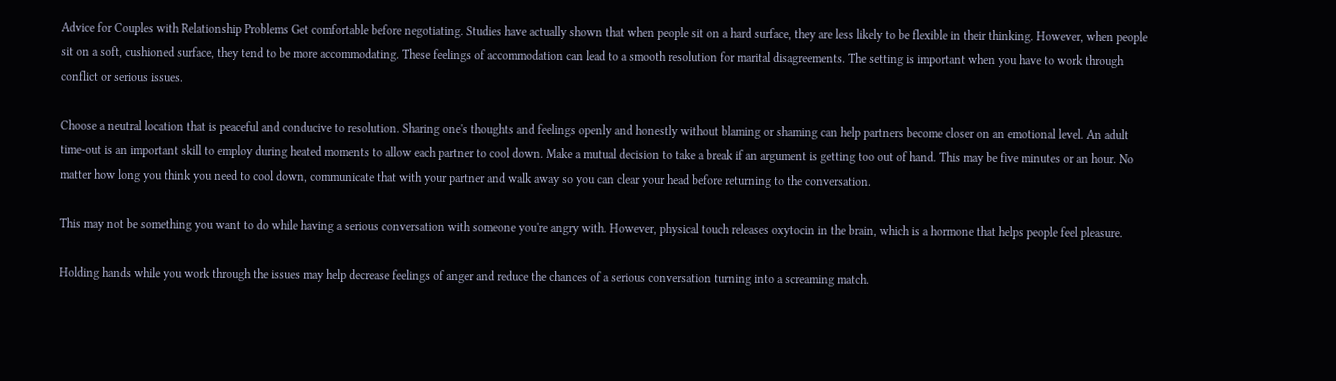Advice for Couples with Relationship Problems Get comfortable before negotiating. Studies have actually shown that when people sit on a hard surface, they are less likely to be flexible in their thinking. However, when people sit on a soft, cushioned surface, they tend to be more accommodating. These feelings of accommodation can lead to a smooth resolution for marital disagreements. The setting is important when you have to work through conflict or serious issues.

Choose a neutral location that is peaceful and conducive to resolution. Sharing one's thoughts and feelings openly and honestly without blaming or shaming can help partners become closer on an emotional level. An adult time-out is an important skill to employ during heated moments to allow each partner to cool down. Make a mutual decision to take a break if an argument is getting too out of hand. This may be five minutes or an hour. No matter how long you think you need to cool down, communicate that with your partner and walk away so you can clear your head before returning to the conversation.

This may not be something you want to do while having a serious conversation with someone you're angry with. However, physical touch releases oxytocin in the brain, which is a hormone that helps people feel pleasure.

Holding hands while you work through the issues may help decrease feelings of anger and reduce the chances of a serious conversation turning into a screaming match.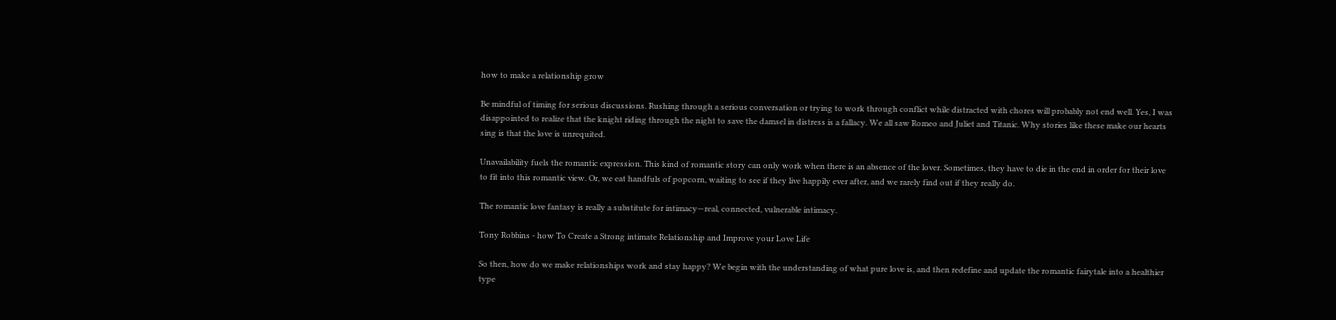how to make a relationship grow

Be mindful of timing for serious discussions. Rushing through a serious conversation or trying to work through conflict while distracted with chores will probably not end well. Yes, I was disappointed to realize that the knight riding through the night to save the damsel in distress is a fallacy. We all saw Romeo and Juliet and Titanic. Why stories like these make our hearts sing is that the love is unrequited.

Unavailability fuels the romantic expression. This kind of romantic story can only work when there is an absence of the lover. Sometimes, they have to die in the end in order for their love to fit into this romantic view. Or, we eat handfuls of popcorn, waiting to see if they live happily ever after, and we rarely find out if they really do.

The romantic love fantasy is really a substitute for intimacy—real, connected, vulnerable intimacy.

Tony Robbins - how To Create a Strong intimate Relationship and Improve your Love Life

So then, how do we make relationships work and stay happy? We begin with the understanding of what pure love is, and then redefine and update the romantic fairytale into a healthier type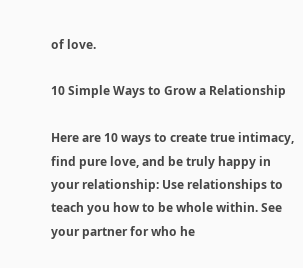of love.

10 Simple Ways to Grow a Relationship

Here are 10 ways to create true intimacy, find pure love, and be truly happy in your relationship: Use relationships to teach you how to be whole within. See your partner for who he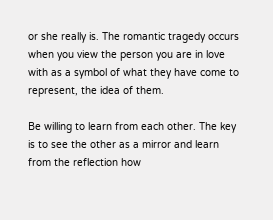or she really is. The romantic tragedy occurs when you view the person you are in love with as a symbol of what they have come to represent, the idea of them.

Be willing to learn from each other. The key is to see the other as a mirror and learn from the reflection how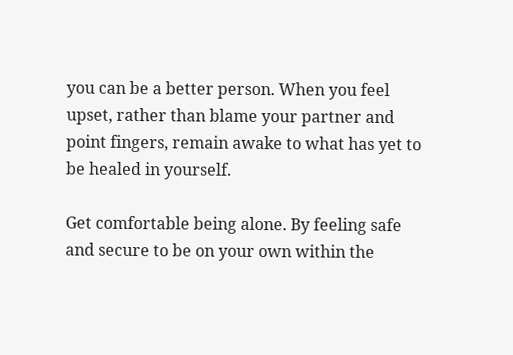you can be a better person. When you feel upset, rather than blame your partner and point fingers, remain awake to what has yet to be healed in yourself.

Get comfortable being alone. By feeling safe and secure to be on your own within the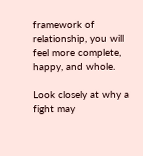framework of relationship, you will feel more complete, happy, and whole.

Look closely at why a fight may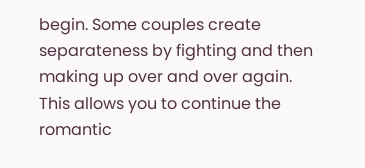begin. Some couples create separateness by fighting and then making up over and over again. This allows you to continue the romantic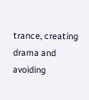trance, creating drama and avoiding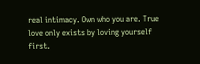real intimacy. Own who you are. True love only exists by loving yourself first.